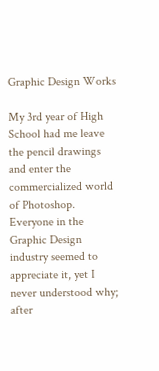Graphic Design Works

My 3rd year of High School had me leave the pencil drawings and enter the commercialized world of Photoshop. Everyone in the Graphic Design industry seemed to appreciate it, yet I never understood why; after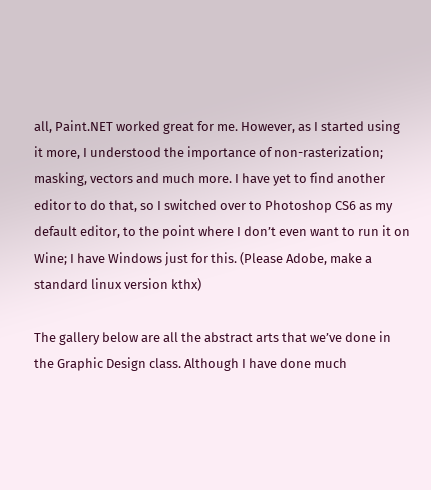all, Paint.NET worked great for me. However, as I started using it more, I understood the importance of non-rasterization; masking, vectors and much more. I have yet to find another editor to do that, so I switched over to Photoshop CS6 as my default editor, to the point where I don’t even want to run it on Wine; I have Windows just for this. (Please Adobe, make a standard linux version kthx)

The gallery below are all the abstract arts that we’ve done in the Graphic Design class. Although I have done much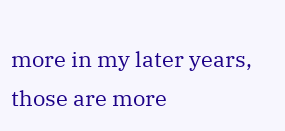more in my later years, those are more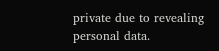private due to revealing personal data.